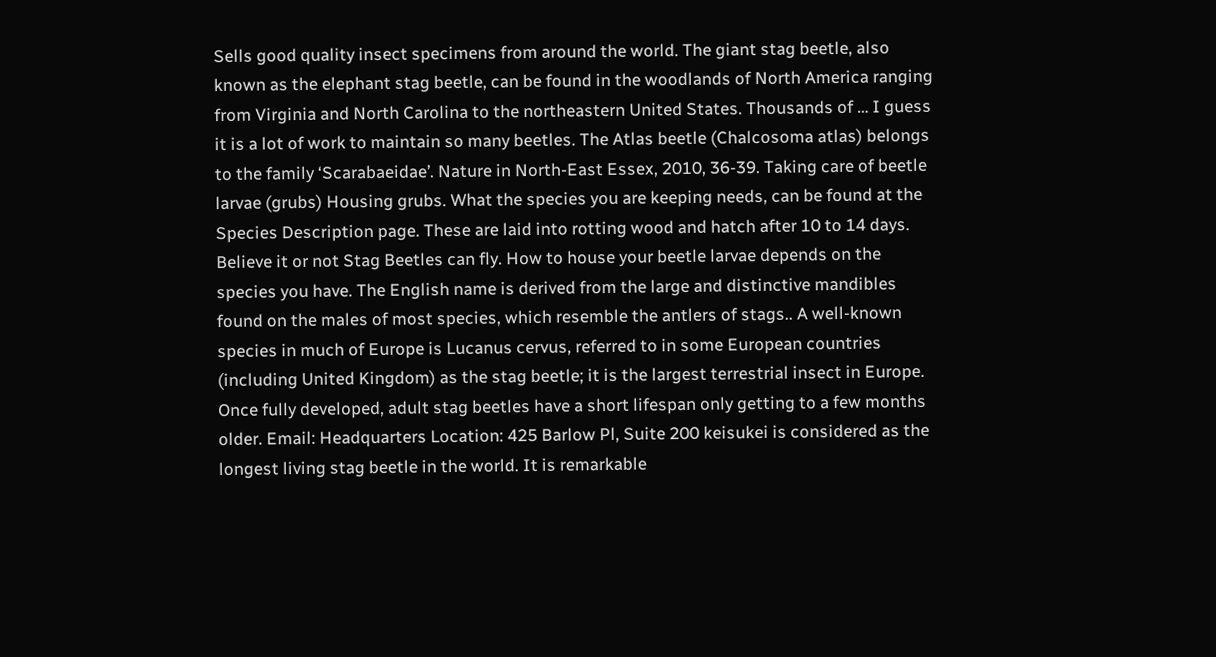Sells good quality insect specimens from around the world. The giant stag beetle, also known as the elephant stag beetle, can be found in the woodlands of North America ranging from Virginia and North Carolina to the northeastern United States. Thousands of … I guess it is a lot of work to maintain so many beetles. The Atlas beetle (Chalcosoma atlas) belongs to the family ‘Scarabaeidae’. Nature in North-East Essex, 2010, 36-39. Taking care of beetle larvae (grubs) Housing grubs. What the species you are keeping needs, can be found at the Species Description page. These are laid into rotting wood and hatch after 10 to 14 days. Believe it or not Stag Beetles can fly. How to house your beetle larvae depends on the species you have. The English name is derived from the large and distinctive mandibles found on the males of most species, which resemble the antlers of stags.. A well-known species in much of Europe is Lucanus cervus, referred to in some European countries (including United Kingdom) as the stag beetle; it is the largest terrestrial insect in Europe. Once fully developed, adult stag beetles have a short lifespan only getting to a few months older. Email: Headquarters Location: 425 Barlow Pl, Suite 200 keisukei is considered as the longest living stag beetle in the world. It is remarkable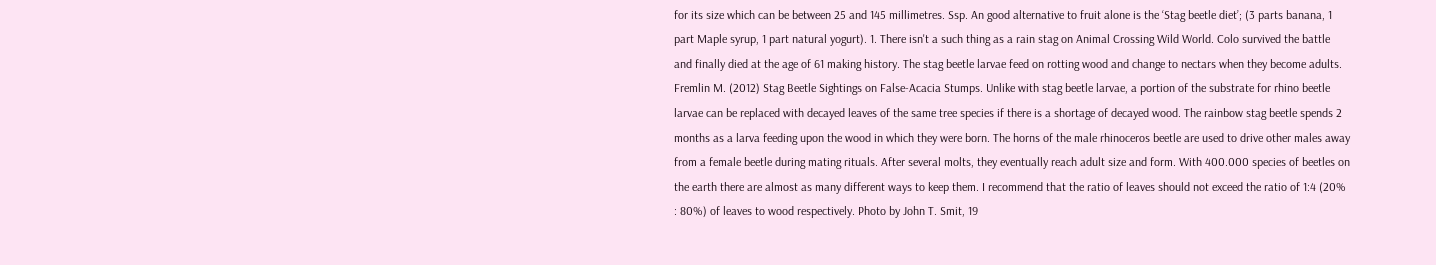for its size which can be between 25 and 145 millimetres. Ssp. An good alternative to fruit alone is the ‘Stag beetle diet’; (3 parts banana, 1 part Maple syrup, 1 part natural yogurt). 1. There isn't a such thing as a rain stag on Animal Crossing Wild World. Colo survived the battle and finally died at the age of 61 making history. The stag beetle larvae feed on rotting wood and change to nectars when they become adults. Fremlin M. (2012) Stag Beetle Sightings on False-Acacia Stumps. Unlike with stag beetle larvae, a portion of the substrate for rhino beetle larvae can be replaced with decayed leaves of the same tree species if there is a shortage of decayed wood. The rainbow stag beetle spends 2 months as a larva feeding upon the wood in which they were born. The horns of the male rhinoceros beetle are used to drive other males away from a female beetle during mating rituals. After several molts, they eventually reach adult size and form. With 400.000 species of beetles on the earth there are almost as many different ways to keep them. I recommend that the ratio of leaves should not exceed the ratio of 1:4 (20% : 80%) of leaves to wood respectively. Photo by John T. Smit, 19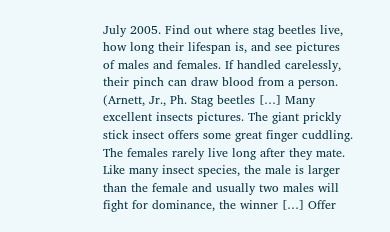July 2005. Find out where stag beetles live, how long their lifespan is, and see pictures of males and females. If handled carelessly, their pinch can draw blood from a person. (Arnett, Jr., Ph. Stag beetles […] Many excellent insects pictures. The giant prickly stick insect offers some great finger cuddling. The females rarely live long after they mate. Like many insect species, the male is larger than the female and usually two males will fight for dominance, the winner […] Offer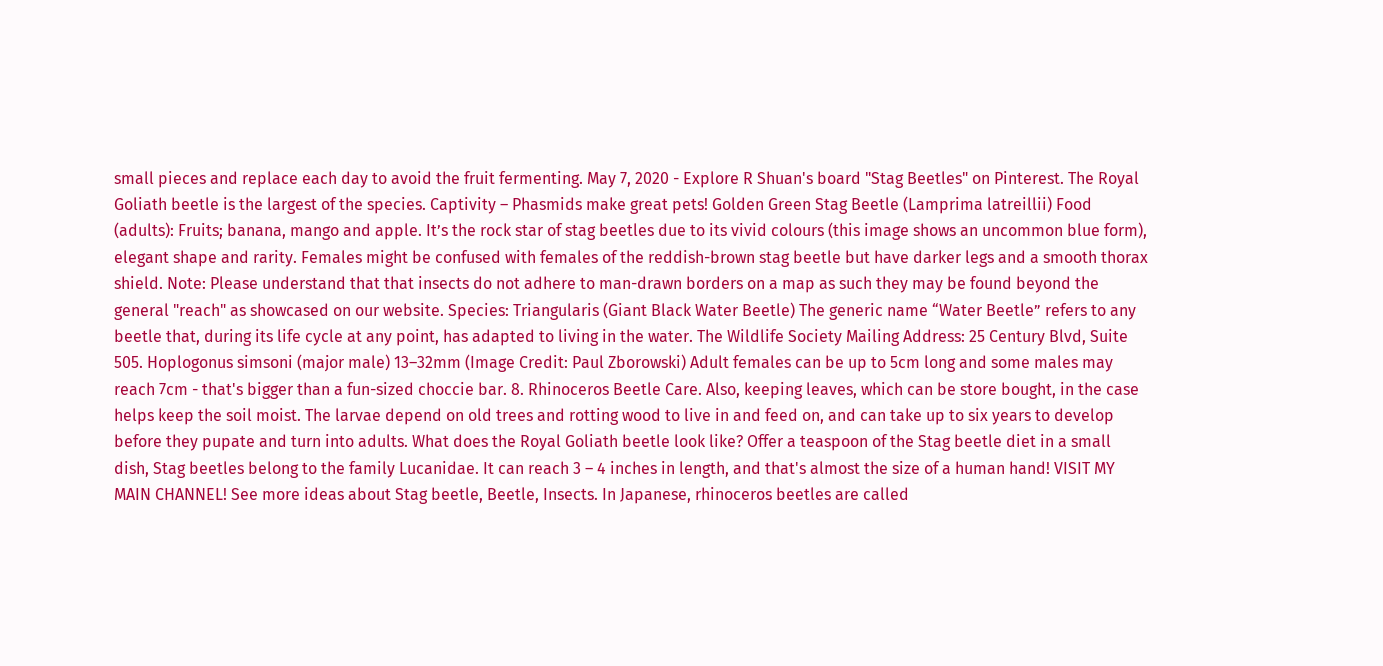small pieces and replace each day to avoid the fruit fermenting. May 7, 2020 - Explore R Shuan's board "Stag Beetles" on Pinterest. The Royal Goliath beetle is the largest of the species. Captivity – Phasmids make great pets! Golden Green Stag Beetle (Lamprima latreillii) Food (adults): Fruits; banana, mango and apple. It’s the rock star of stag beetles due to its vivid colours (this image shows an uncommon blue form), elegant shape and rarity. Females might be confused with females of the reddish-brown stag beetle but have darker legs and a smooth thorax shield. Note: Please understand that that insects do not adhere to man-drawn borders on a map as such they may be found beyond the general "reach" as showcased on our website. Species: Triangularis (Giant Black Water Beetle) The generic name “Water Beetle” refers to any beetle that, during its life cycle at any point, has adapted to living in the water. The Wildlife Society Mailing Address: 25 Century Blvd, Suite 505. Hoplogonus simsoni (major male) 13–32mm (Image Credit: Paul Zborowski) Adult females can be up to 5cm long and some males may reach 7cm - that's bigger than a fun-sized choccie bar. 8. Rhinoceros Beetle Care. Also, keeping leaves, which can be store bought, in the case helps keep the soil moist. The larvae depend on old trees and rotting wood to live in and feed on, and can take up to six years to develop before they pupate and turn into adults. What does the Royal Goliath beetle look like? Offer a teaspoon of the Stag beetle diet in a small dish, Stag beetles belong to the family Lucanidae. It can reach 3 – 4 inches in length, and that's almost the size of a human hand! VISIT MY MAIN CHANNEL! See more ideas about Stag beetle, Beetle, Insects. In Japanese, rhinoceros beetles are called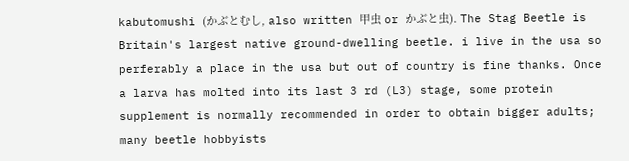kabutomushi (かぶとむし, also written 甲虫 or かぶと虫). The Stag Beetle is Britain's largest native ground-dwelling beetle. i live in the usa so perferably a place in the usa but out of country is fine thanks. Once a larva has molted into its last 3 rd (L3) stage, some protein supplement is normally recommended in order to obtain bigger adults; many beetle hobbyists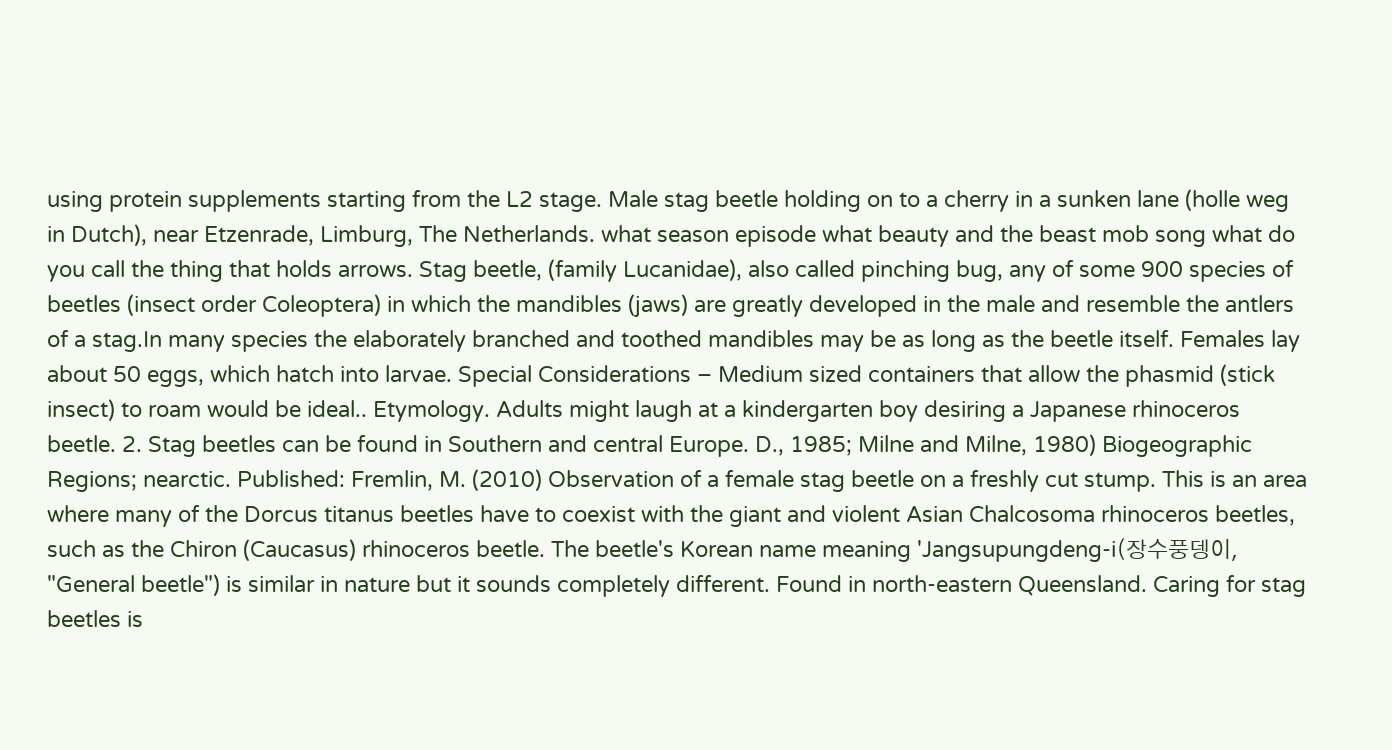using protein supplements starting from the L2 stage. Male stag beetle holding on to a cherry in a sunken lane (holle weg in Dutch), near Etzenrade, Limburg, The Netherlands. what season episode what beauty and the beast mob song what do you call the thing that holds arrows. Stag beetle, (family Lucanidae), also called pinching bug, any of some 900 species of beetles (insect order Coleoptera) in which the mandibles (jaws) are greatly developed in the male and resemble the antlers of a stag.In many species the elaborately branched and toothed mandibles may be as long as the beetle itself. Females lay about 50 eggs, which hatch into larvae. Special Considerations – Medium sized containers that allow the phasmid (stick insect) to roam would be ideal.. Etymology. Adults might laugh at a kindergarten boy desiring a Japanese rhinoceros beetle. 2. Stag beetles can be found in Southern and central Europe. D., 1985; Milne and Milne, 1980) Biogeographic Regions; nearctic. Published: Fremlin, M. (2010) Observation of a female stag beetle on a freshly cut stump. This is an area where many of the Dorcus titanus beetles have to coexist with the giant and violent Asian Chalcosoma rhinoceros beetles, such as the Chiron (Caucasus) rhinoceros beetle. The beetle's Korean name meaning 'Jangsupungdeng-i(장수풍뎅이, "General beetle") is similar in nature but it sounds completely different. Found in north-eastern Queensland. Caring for stag beetles is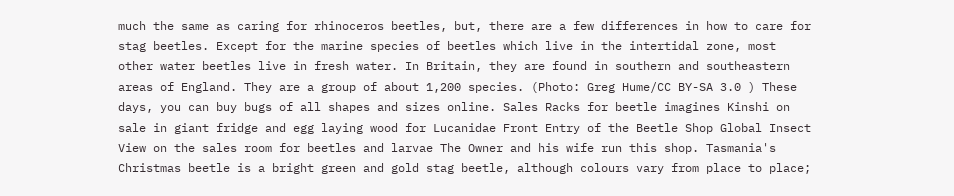much the same as caring for rhinoceros beetles, but, there are a few differences in how to care for stag beetles. Except for the marine species of beetles which live in the intertidal zone, most other water beetles live in fresh water. In Britain, they are found in southern and southeastern areas of England. They are a group of about 1,200 species. (Photo: Greg Hume/CC BY-SA 3.0 ) These days, you can buy bugs of all shapes and sizes online. Sales Racks for beetle imagines Kinshi on sale in giant fridge and egg laying wood for Lucanidae Front Entry of the Beetle Shop Global Insect View on the sales room for beetles and larvae The Owner and his wife run this shop. Tasmania's Christmas beetle is a bright green and gold stag beetle, although colours vary from place to place;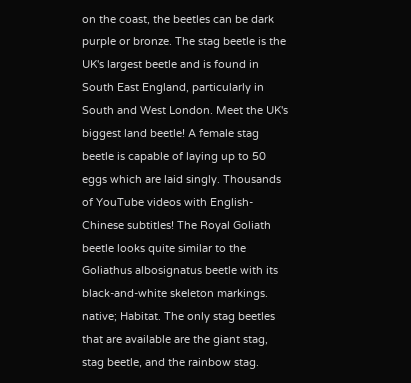on the coast, the beetles can be dark purple or bronze. The stag beetle is the UK's largest beetle and is found in South East England, particularly in South and West London. Meet the UK's biggest land beetle! A female stag beetle is capable of laying up to 50 eggs which are laid singly. Thousands of YouTube videos with English-Chinese subtitles! The Royal Goliath beetle looks quite similar to the Goliathus albosignatus beetle with its black-and-white skeleton markings. native; Habitat. The only stag beetles that are available are the giant stag, stag beetle, and the rainbow stag.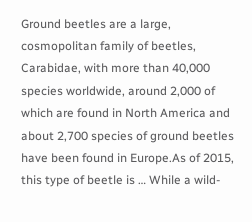Ground beetles are a large, cosmopolitan family of beetles, Carabidae, with more than 40,000 species worldwide, around 2,000 of which are found in North America and about 2,700 species of ground beetles have been found in Europe.As of 2015, this type of beetle is … While a wild-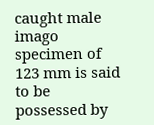caught male imago specimen of 123 mm is said to be possessed by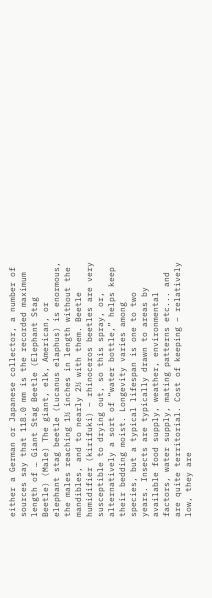either a German or Japanese collector, a number of sources say that 118.0 mm is the recorded maximum length of … Giant Stag Beetle (Elephant Stag Beetle) (Male) The giant, elk, American, or elephant stag beetle (Lucanus elaphus) is enormous, the males reaching 1½ inches in length without the mandibles, and to nearly 2½ with them. Beetle humidifier (kirifuki) – rhinoceros beetles are very susceptible to drying out, so this spray, or, alternatively a sort of “water bottle,” helps keep their bedding moist. Longevity varies among species, but a typical lifespan is one to two years. Insects are typically drawn to areas by available food supply, weather, environmental factors, water supply, mating patterns etc... and are quite territorial. Cost of keeping – relatively low, they are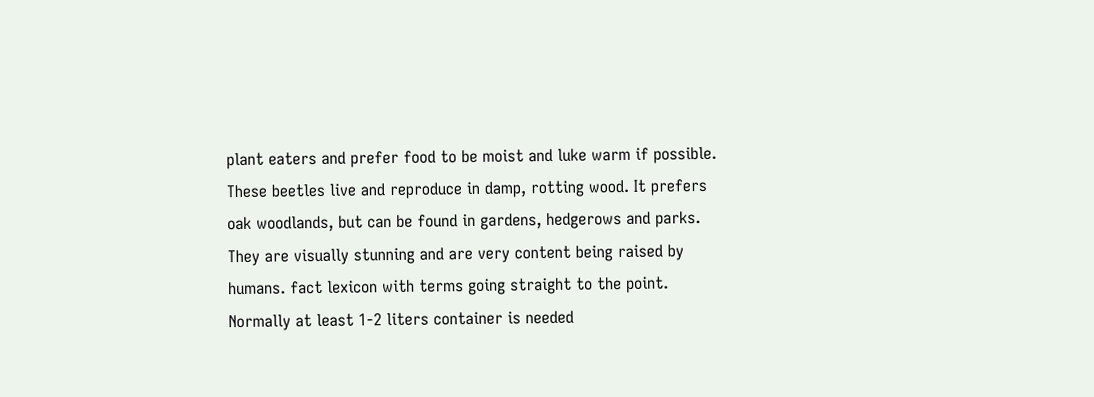plant eaters and prefer food to be moist and luke warm if possible. These beetles live and reproduce in damp, rotting wood. It prefers oak woodlands, but can be found in gardens, hedgerows and parks. They are visually stunning and are very content being raised by humans. fact lexicon with terms going straight to the point. Normally at least 1-2 liters container is needed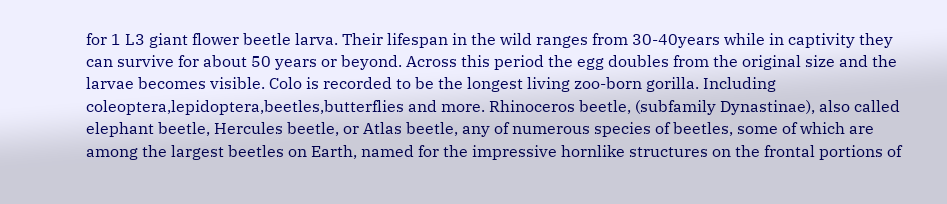for 1 L3 giant flower beetle larva. Their lifespan in the wild ranges from 30-40years while in captivity they can survive for about 50 years or beyond. Across this period the egg doubles from the original size and the larvae becomes visible. Colo is recorded to be the longest living zoo-born gorilla. Including coleoptera,lepidoptera,beetles,butterflies and more. Rhinoceros beetle, (subfamily Dynastinae), also called elephant beetle, Hercules beetle, or Atlas beetle, any of numerous species of beetles, some of which are among the largest beetles on Earth, named for the impressive hornlike structures on the frontal portions of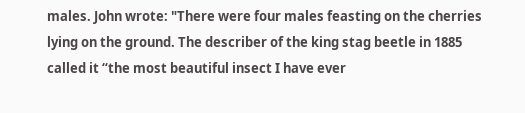males. John wrote: "There were four males feasting on the cherries lying on the ground. The describer of the king stag beetle in 1885 called it “the most beautiful insect I have ever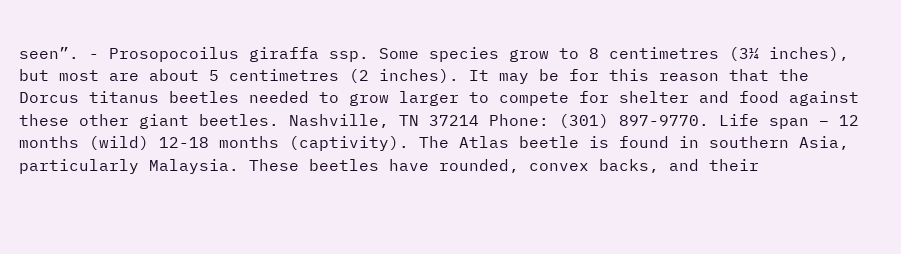seen”. - Prosopocoilus giraffa ssp. Some species grow to 8 centimetres (3¼ inches), but most are about 5 centimetres (2 inches). It may be for this reason that the Dorcus titanus beetles needed to grow larger to compete for shelter and food against these other giant beetles. Nashville, TN 37214 Phone: (301) 897-9770. Life span – 12 months (wild) 12-18 months (captivity). The Atlas beetle is found in southern Asia, particularly Malaysia. These beetles have rounded, convex backs, and their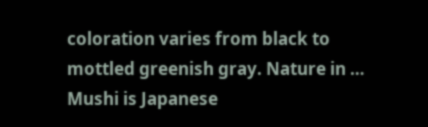coloration varies from black to mottled greenish gray. Nature in … Mushi is Japanese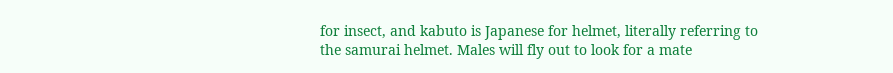for insect, and kabuto is Japanese for helmet, literally referring to the samurai helmet. Males will fly out to look for a mate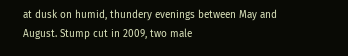at dusk on humid, thundery evenings between May and August. Stump cut in 2009, two male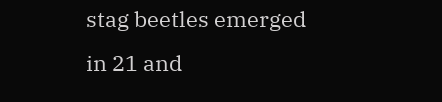stag beetles emerged in 21 and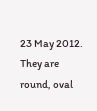23 May 2012. They are round, oval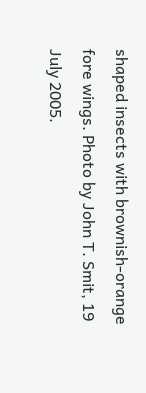shaped insects with brownish-orange fore wings. Photo by John T. Smit, 19 July 2005.